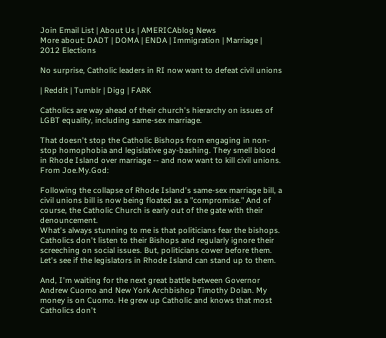Join Email List | About Us | AMERICAblog News
More about: DADT | DOMA | ENDA | Immigration | Marriage | 2012 Elections

No surprise, Catholic leaders in RI now want to defeat civil unions

| Reddit | Tumblr | Digg | FARK

Catholics are way ahead of their church's hierarchy on issues of LGBT equality, including same-sex marriage.

That doesn't stop the Catholic Bishops from engaging in non-stop homophobia and legislative gay-bashing. They smell blood in Rhode Island over marriage -- and now want to kill civil unions. From Joe.My.God:

Following the collapse of Rhode Island's same-sex marriage bill, a civil unions bill is now being floated as a "compromise." And of course, the Catholic Church is early out of the gate with their denouncement.
What's always stunning to me is that politicians fear the bishops. Catholics don't listen to their Bishops and regularly ignore their screeching on social issues. But, politicians cower before them. Let's see if the legislators in Rhode Island can stand up to them.

And, I'm waiting for the next great battle between Governor Andrew Cuomo and New York Archbishop Timothy Dolan. My money is on Cuomo. He grew up Catholic and knows that most Catholics don't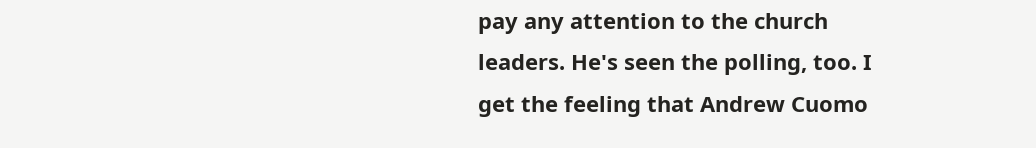pay any attention to the church leaders. He's seen the polling, too. I get the feeling that Andrew Cuomo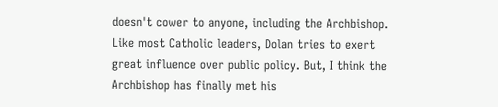doesn't cower to anyone, including the Archbishop. Like most Catholic leaders, Dolan tries to exert great influence over public policy. But, I think the Archbishop has finally met his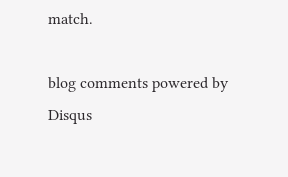match.

blog comments powered by Disqus